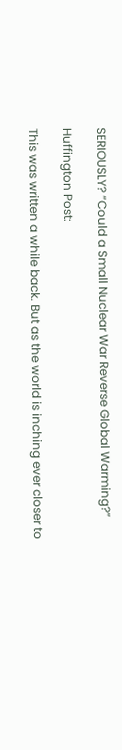SERIOUSLY? “Could a Small Nuclear War Reverse Global Warming?”

Huffington Post:

This was written a while back. But as the world is inching ever closer to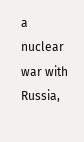a nuclear war with Russia,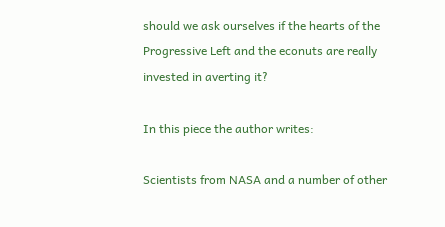should we ask ourselves if the hearts of the Progressive Left and the econuts are really invested in averting it?

In this piece the author writes:

Scientists from NASA and a number of other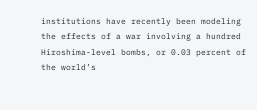institutions have recently been modeling the effects of a war involving a hundred Hiroshima-level bombs, or 0.03 percent of the world’s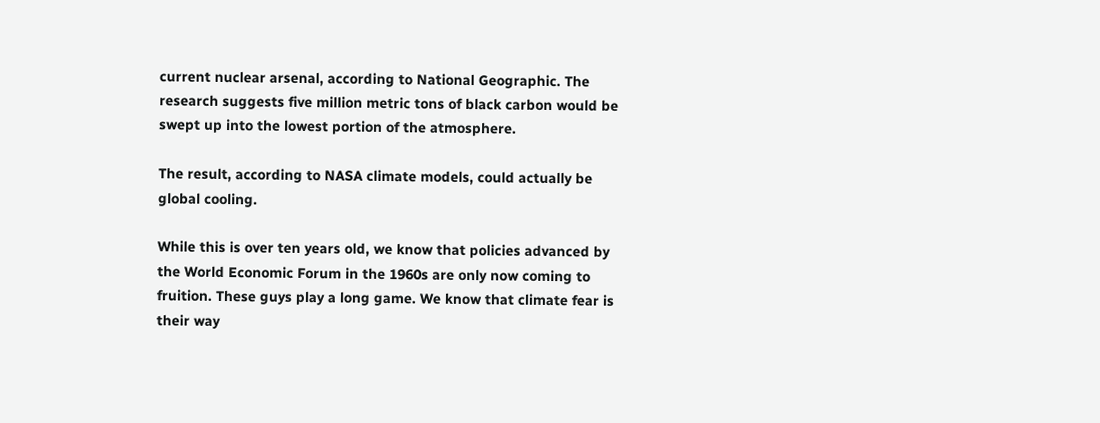current nuclear arsenal, according to National Geographic. The research suggests five million metric tons of black carbon would be swept up into the lowest portion of the atmosphere.

The result, according to NASA climate models, could actually be global cooling.

While this is over ten years old, we know that policies advanced by the World Economic Forum in the 1960s are only now coming to fruition. These guys play a long game. We know that climate fear is their way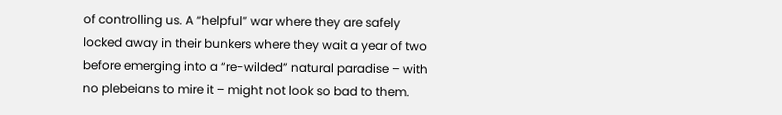of controlling us. A “helpful” war where they are safely locked away in their bunkers where they wait a year of two before emerging into a “re-wilded” natural paradise – with no plebeians to mire it – might not look so bad to them.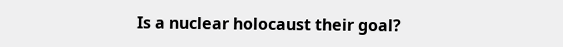Is a nuclear holocaust their goal?